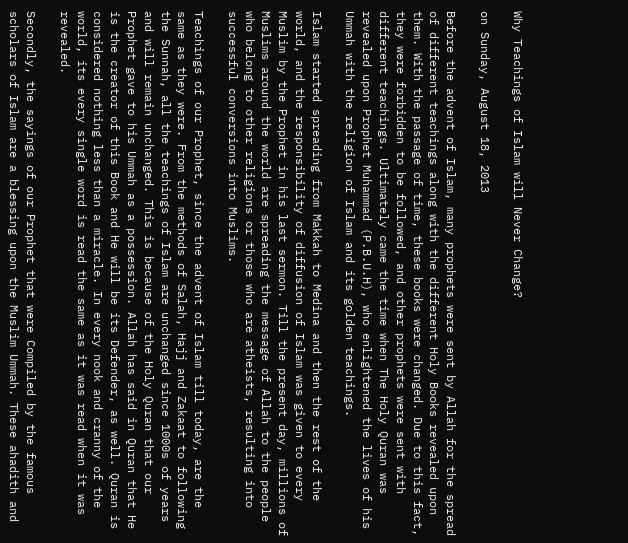Why Teachings of Islam will Never Change?

on Sunday, August 18, 2013

Before the advent of Islam, many prophets were sent by Allah for the spread of different teachings along with the different Holy Books revealed upon them. With the passage of time, these books were changed. Due to this fact, they were forbidden to be followed, and other prophets were sent with different teachings. Ultimately came the time when The Holy Quran was revealed upon Prophet Muhammad (P.B.U.H), who enlightened the lives of his Ummah with the religion of Islam and its golden teachings.

Islam started spreading from Makkah to Medina and then the rest of the world, and the responsibility of diffusion of Islam was given to every Muslim by the Prophet in his last sermon. Till the present day, millions of Muslims around the world are spreading the message of Allah to the people who belong to other religions or those who are atheists, resulting into successful conversions into Muslims.

Teachings of our Prophet, since the advent of Islam till today, are the same as they were. From the methods of Salah, Hajj and Zakaat to following the Sunnah, all the teachings of Islam are unchanged since 1000s of years and will remain unchanged. This is because of the Holy Quran that our Prophet gave to his Ummah as a possession. Allah has said in Quran that He is the creator of this Book and He will be its Defender, as well. Quran is considered nothing less than a miracle. In every nook and cranny of the world, its every single word is read the same as it was read when it was revealed.

Secondly, the sayings of our Prophet that were Compiled by the famous scholars of Islam are a blessing upon the Muslim Ummah. These ahadith and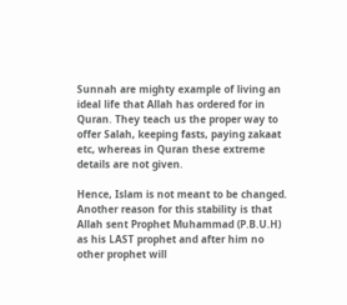Sunnah are mighty example of living an ideal life that Allah has ordered for in Quran. They teach us the proper way to offer Salah, keeping fasts, paying zakaat etc, whereas in Quran these extreme details are not given.

Hence, Islam is not meant to be changed. Another reason for this stability is that Allah sent Prophet Muhammad (P.B.U.H) as his LAST prophet and after him no other prophet will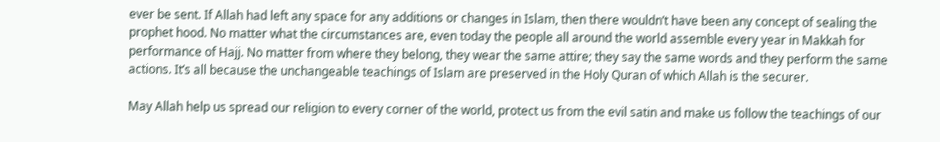ever be sent. If Allah had left any space for any additions or changes in Islam, then there wouldn’t have been any concept of sealing the prophet hood. No matter what the circumstances are, even today the people all around the world assemble every year in Makkah for performance of Hajj. No matter from where they belong, they wear the same attire; they say the same words and they perform the same actions. It’s all because the unchangeable teachings of Islam are preserved in the Holy Quran of which Allah is the securer.

May Allah help us spread our religion to every corner of the world, protect us from the evil satin and make us follow the teachings of our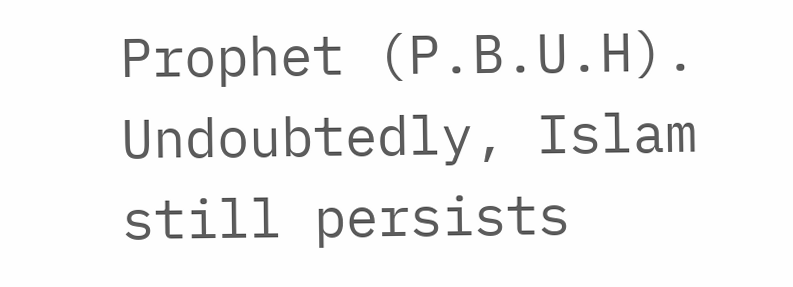Prophet (P.B.U.H). Undoubtedly, Islam still persists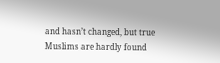and hasn’t changed, but true Muslims are hardly found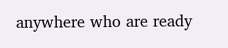anywhere who are ready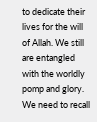to dedicate their lives for the will of Allah. We still are entangled with the worldly pomp and glory. We need to recall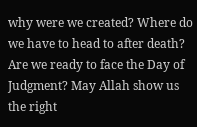why were we created? Where do we have to head to after death? Are we ready to face the Day of Judgment? May Allah show us the right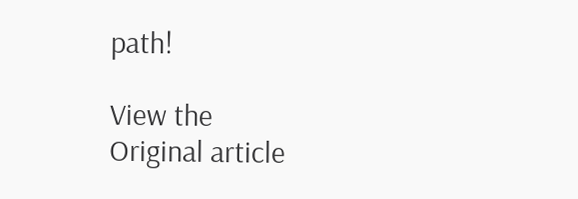path!

View the
Original article